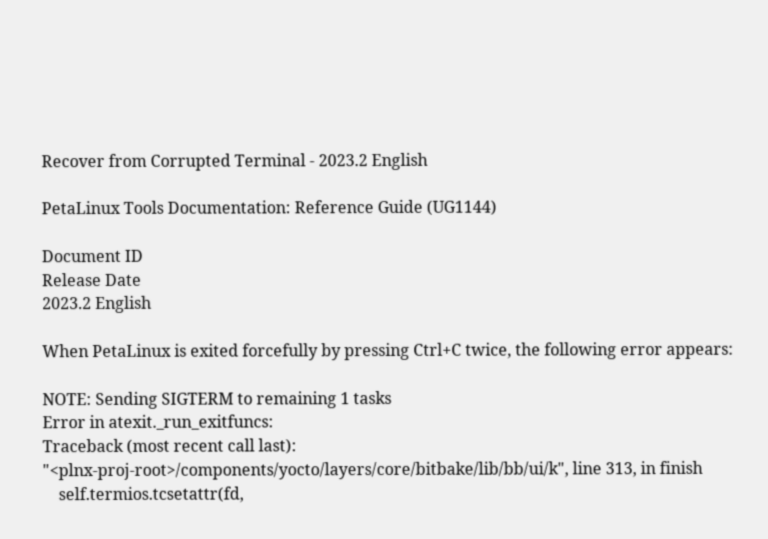Recover from Corrupted Terminal - 2023.2 English

PetaLinux Tools Documentation: Reference Guide (UG1144)

Document ID
Release Date
2023.2 English

When PetaLinux is exited forcefully by pressing Ctrl+C twice, the following error appears:

NOTE: Sending SIGTERM to remaining 1 tasks
Error in atexit._run_exitfuncs:
Traceback (most recent call last):
"<plnx-proj-root>/components/yocto/layers/core/bitbake/lib/bb/ui/k", line 313, in finish
    self.termios.tcsetattr(fd,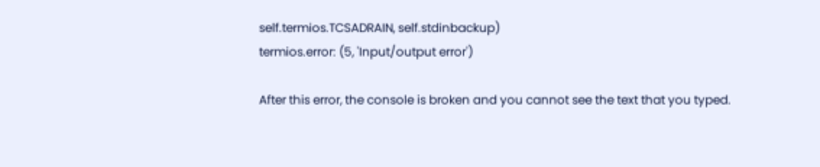self.termios.TCSADRAIN, self.stdinbackup)
termios.error: (5, 'Input/output error')

After this error, the console is broken and you cannot see the text that you typed.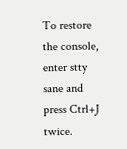To restore the console, enter stty sane and press Ctrl+J twice.